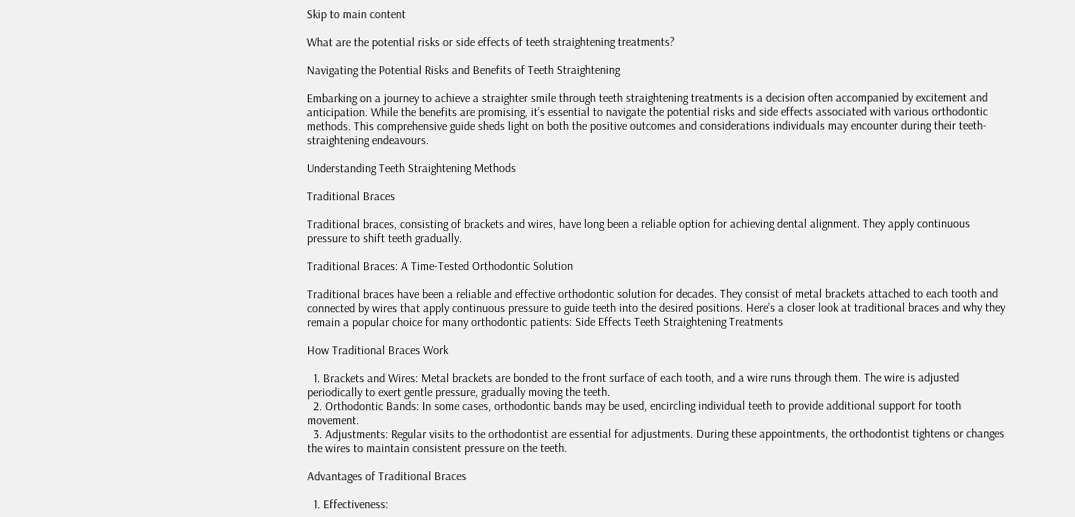Skip to main content

What are the potential risks or side effects of teeth straightening treatments?

Navigating the Potential Risks and Benefits of Teeth Straightening

Embarking on a journey to achieve a straighter smile through teeth straightening treatments is a decision often accompanied by excitement and anticipation. While the benefits are promising, it’s essential to navigate the potential risks and side effects associated with various orthodontic methods. This comprehensive guide sheds light on both the positive outcomes and considerations individuals may encounter during their teeth-straightening endeavours.

Understanding Teeth Straightening Methods

Traditional Braces

Traditional braces, consisting of brackets and wires, have long been a reliable option for achieving dental alignment. They apply continuous pressure to shift teeth gradually.

Traditional Braces: A Time-Tested Orthodontic Solution

Traditional braces have been a reliable and effective orthodontic solution for decades. They consist of metal brackets attached to each tooth and connected by wires that apply continuous pressure to guide teeth into the desired positions. Here’s a closer look at traditional braces and why they remain a popular choice for many orthodontic patients: Side Effects Teeth Straightening Treatments

How Traditional Braces Work

  1. Brackets and Wires: Metal brackets are bonded to the front surface of each tooth, and a wire runs through them. The wire is adjusted periodically to exert gentle pressure, gradually moving the teeth.
  2. Orthodontic Bands: In some cases, orthodontic bands may be used, encircling individual teeth to provide additional support for tooth movement.
  3. Adjustments: Regular visits to the orthodontist are essential for adjustments. During these appointments, the orthodontist tightens or changes the wires to maintain consistent pressure on the teeth.

Advantages of Traditional Braces

  1. Effectiveness: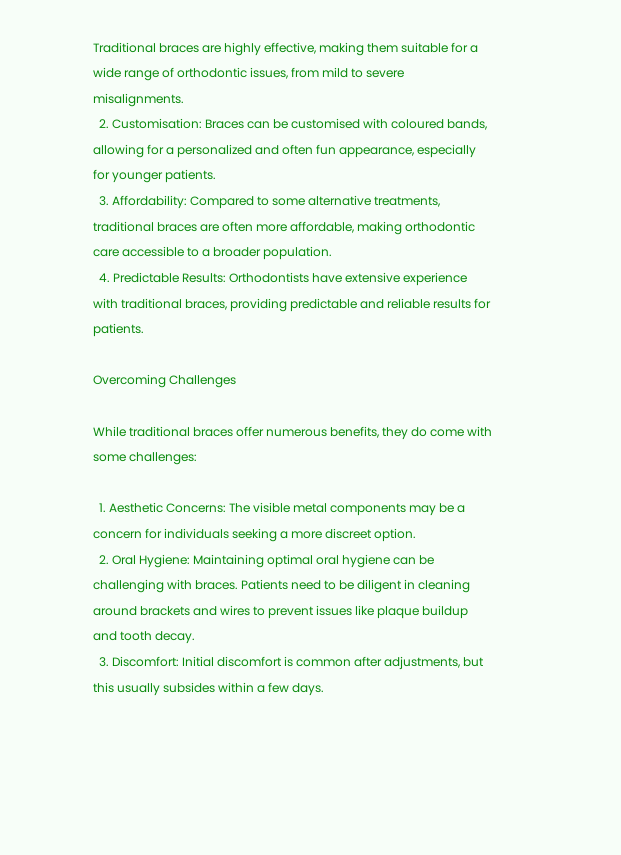Traditional braces are highly effective, making them suitable for a wide range of orthodontic issues, from mild to severe misalignments.
  2. Customisation: Braces can be customised with coloured bands, allowing for a personalized and often fun appearance, especially for younger patients.
  3. Affordability: Compared to some alternative treatments, traditional braces are often more affordable, making orthodontic care accessible to a broader population.
  4. Predictable Results: Orthodontists have extensive experience with traditional braces, providing predictable and reliable results for patients.

Overcoming Challenges

While traditional braces offer numerous benefits, they do come with some challenges:

  1. Aesthetic Concerns: The visible metal components may be a concern for individuals seeking a more discreet option.
  2. Oral Hygiene: Maintaining optimal oral hygiene can be challenging with braces. Patients need to be diligent in cleaning around brackets and wires to prevent issues like plaque buildup and tooth decay.
  3. Discomfort: Initial discomfort is common after adjustments, but this usually subsides within a few days.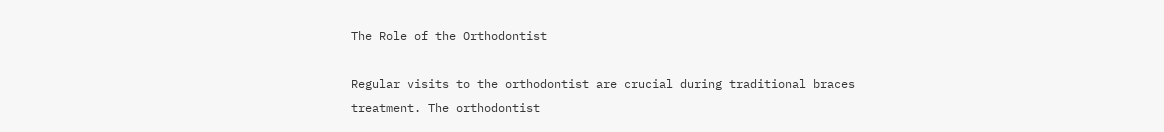The Role of the Orthodontist

Regular visits to the orthodontist are crucial during traditional braces treatment. The orthodontist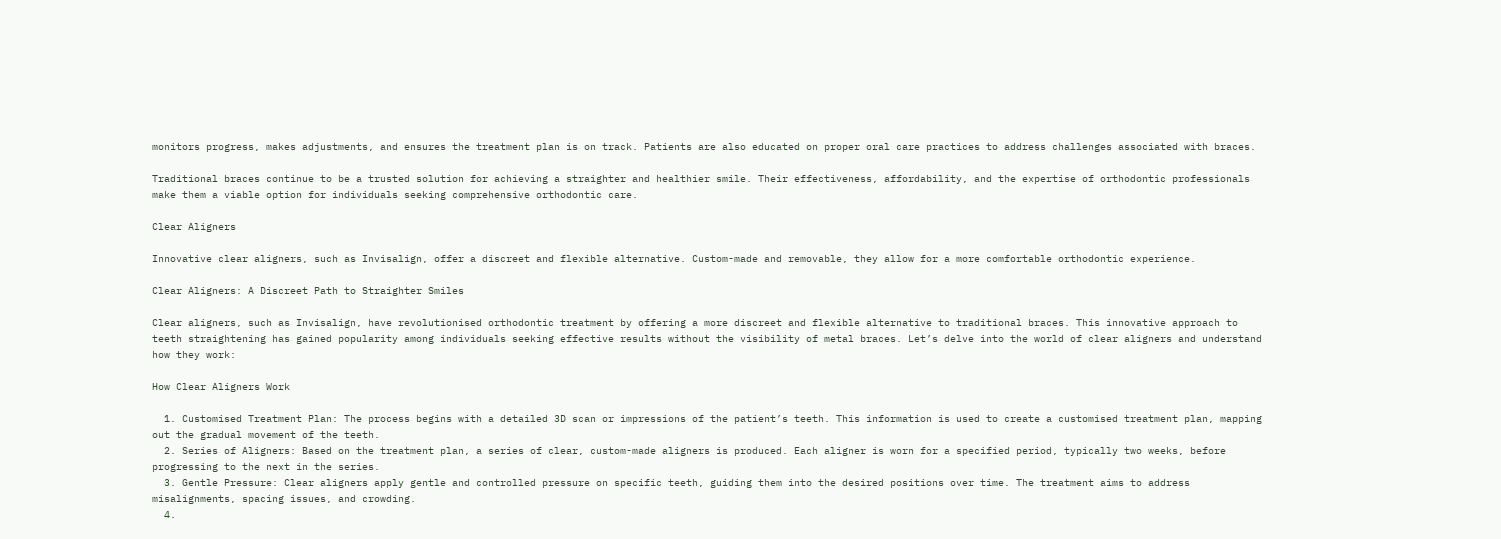monitors progress, makes adjustments, and ensures the treatment plan is on track. Patients are also educated on proper oral care practices to address challenges associated with braces.

Traditional braces continue to be a trusted solution for achieving a straighter and healthier smile. Their effectiveness, affordability, and the expertise of orthodontic professionals make them a viable option for individuals seeking comprehensive orthodontic care.

Clear Aligners

Innovative clear aligners, such as Invisalign, offer a discreet and flexible alternative. Custom-made and removable, they allow for a more comfortable orthodontic experience.

Clear Aligners: A Discreet Path to Straighter Smiles

Clear aligners, such as Invisalign, have revolutionised orthodontic treatment by offering a more discreet and flexible alternative to traditional braces. This innovative approach to teeth straightening has gained popularity among individuals seeking effective results without the visibility of metal braces. Let’s delve into the world of clear aligners and understand how they work:

How Clear Aligners Work

  1. Customised Treatment Plan: The process begins with a detailed 3D scan or impressions of the patient’s teeth. This information is used to create a customised treatment plan, mapping out the gradual movement of the teeth.
  2. Series of Aligners: Based on the treatment plan, a series of clear, custom-made aligners is produced. Each aligner is worn for a specified period, typically two weeks, before progressing to the next in the series.
  3. Gentle Pressure: Clear aligners apply gentle and controlled pressure on specific teeth, guiding them into the desired positions over time. The treatment aims to address misalignments, spacing issues, and crowding.
  4.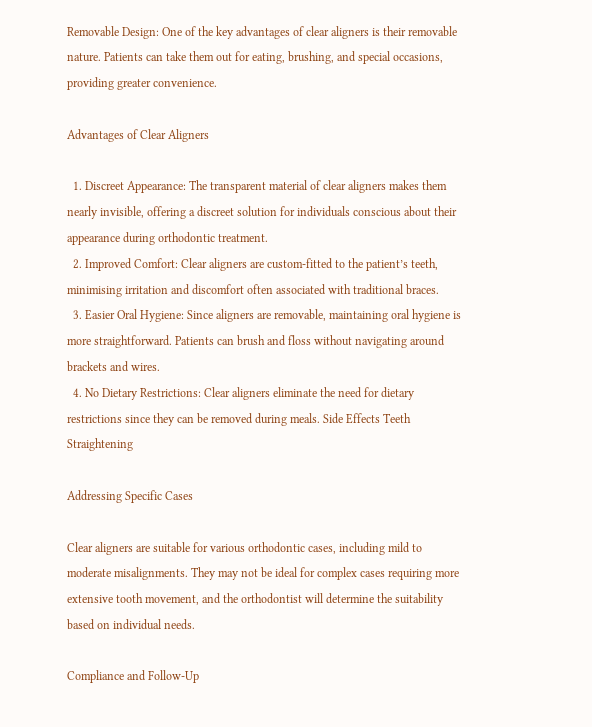Removable Design: One of the key advantages of clear aligners is their removable nature. Patients can take them out for eating, brushing, and special occasions, providing greater convenience.

Advantages of Clear Aligners

  1. Discreet Appearance: The transparent material of clear aligners makes them nearly invisible, offering a discreet solution for individuals conscious about their appearance during orthodontic treatment.
  2. Improved Comfort: Clear aligners are custom-fitted to the patient’s teeth, minimising irritation and discomfort often associated with traditional braces.
  3. Easier Oral Hygiene: Since aligners are removable, maintaining oral hygiene is more straightforward. Patients can brush and floss without navigating around brackets and wires.
  4. No Dietary Restrictions: Clear aligners eliminate the need for dietary restrictions since they can be removed during meals. Side Effects Teeth Straightening

Addressing Specific Cases

Clear aligners are suitable for various orthodontic cases, including mild to moderate misalignments. They may not be ideal for complex cases requiring more extensive tooth movement, and the orthodontist will determine the suitability based on individual needs.

Compliance and Follow-Up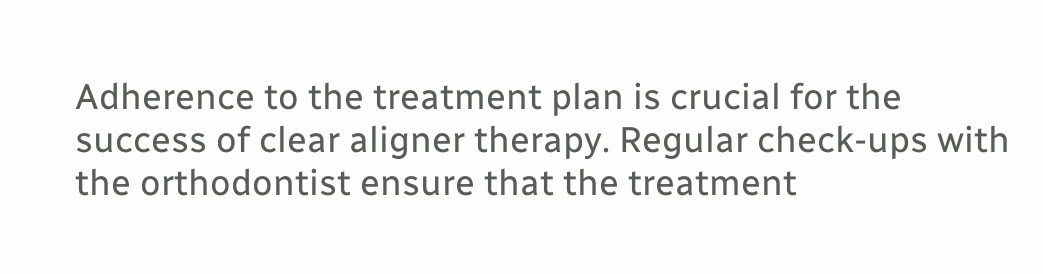Adherence to the treatment plan is crucial for the success of clear aligner therapy. Regular check-ups with the orthodontist ensure that the treatment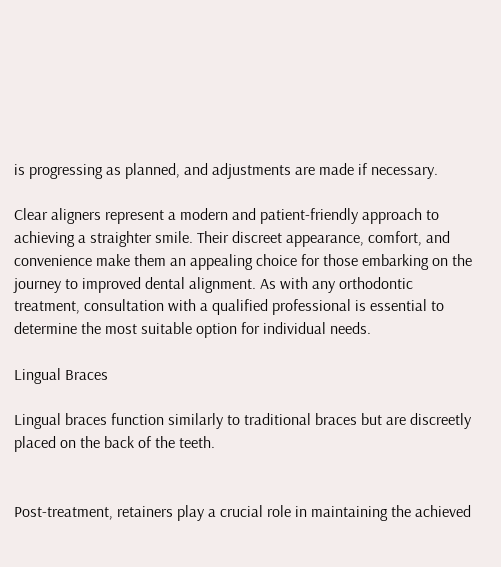is progressing as planned, and adjustments are made if necessary.

Clear aligners represent a modern and patient-friendly approach to achieving a straighter smile. Their discreet appearance, comfort, and convenience make them an appealing choice for those embarking on the journey to improved dental alignment. As with any orthodontic treatment, consultation with a qualified professional is essential to determine the most suitable option for individual needs.

Lingual Braces

Lingual braces function similarly to traditional braces but are discreetly placed on the back of the teeth.


Post-treatment, retainers play a crucial role in maintaining the achieved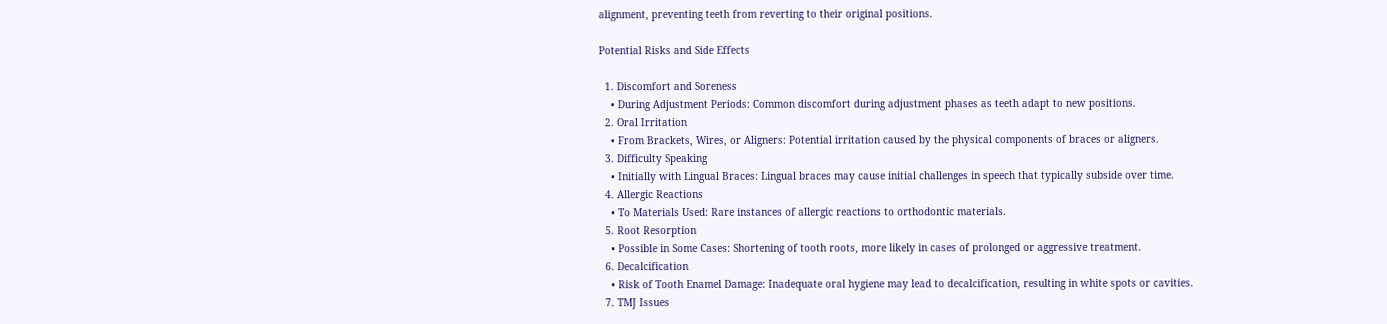alignment, preventing teeth from reverting to their original positions.

Potential Risks and Side Effects

  1. Discomfort and Soreness
    • During Adjustment Periods: Common discomfort during adjustment phases as teeth adapt to new positions.
  2. Oral Irritation
    • From Brackets, Wires, or Aligners: Potential irritation caused by the physical components of braces or aligners.
  3. Difficulty Speaking
    • Initially with Lingual Braces: Lingual braces may cause initial challenges in speech that typically subside over time.
  4. Allergic Reactions
    • To Materials Used: Rare instances of allergic reactions to orthodontic materials.
  5. Root Resorption
    • Possible in Some Cases: Shortening of tooth roots, more likely in cases of prolonged or aggressive treatment.
  6. Decalcification
    • Risk of Tooth Enamel Damage: Inadequate oral hygiene may lead to decalcification, resulting in white spots or cavities.
  7. TMJ Issues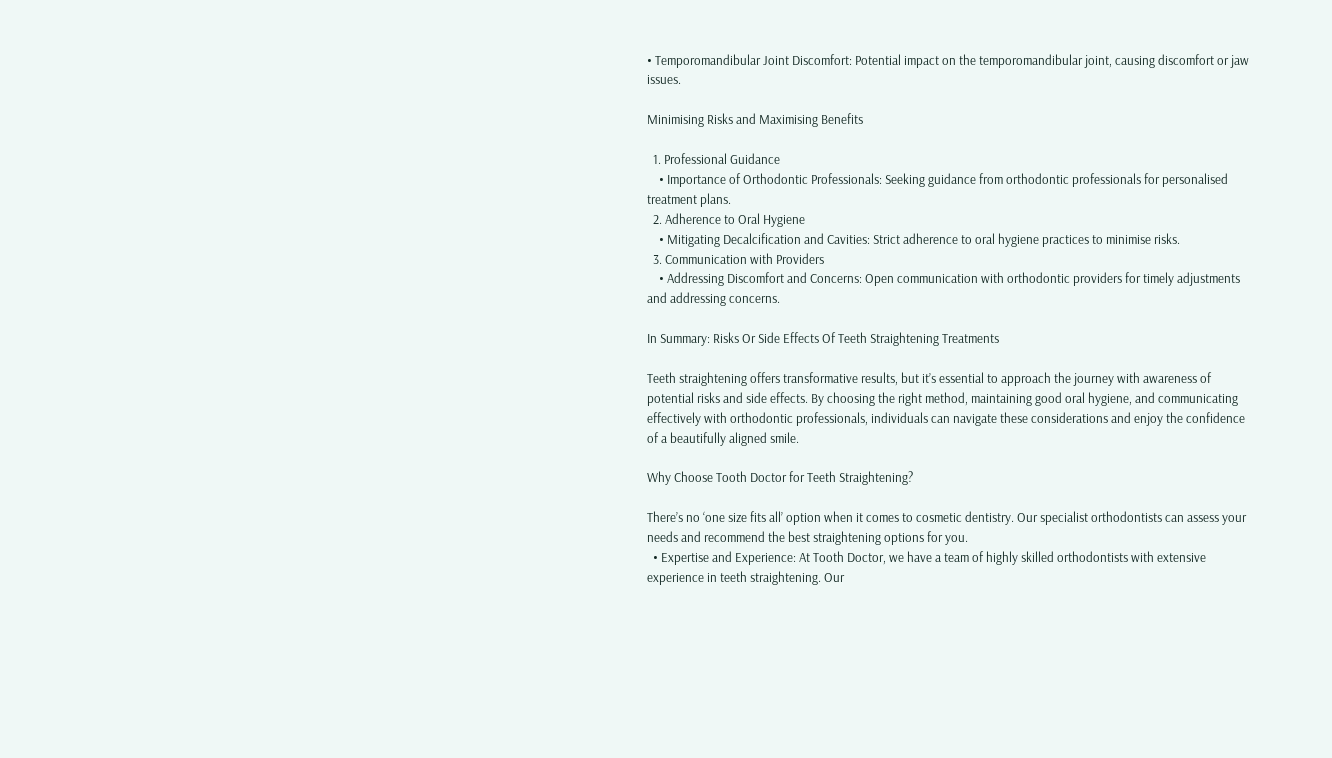• Temporomandibular Joint Discomfort: Potential impact on the temporomandibular joint, causing discomfort or jaw issues.

Minimising Risks and Maximising Benefits

  1. Professional Guidance
    • Importance of Orthodontic Professionals: Seeking guidance from orthodontic professionals for personalised treatment plans.
  2. Adherence to Oral Hygiene
    • Mitigating Decalcification and Cavities: Strict adherence to oral hygiene practices to minimise risks.
  3. Communication with Providers
    • Addressing Discomfort and Concerns: Open communication with orthodontic providers for timely adjustments and addressing concerns.

In Summary: Risks Or Side Effects Of Teeth Straightening Treatments

Teeth straightening offers transformative results, but it’s essential to approach the journey with awareness of potential risks and side effects. By choosing the right method, maintaining good oral hygiene, and communicating effectively with orthodontic professionals, individuals can navigate these considerations and enjoy the confidence of a beautifully aligned smile.

Why Choose Tooth Doctor for Teeth Straightening?

There’s no ‘one size fits all’ option when it comes to cosmetic dentistry. Our specialist orthodontists can assess your needs and recommend the best straightening options for you.
  • Expertise and Experience: At Tooth Doctor, we have a team of highly skilled orthodontists with extensive experience in teeth straightening. Our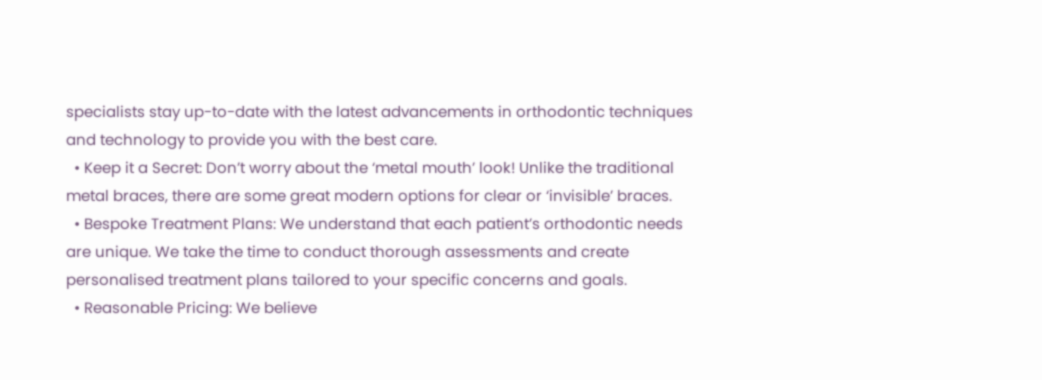specialists stay up-to-date with the latest advancements in orthodontic techniques and technology to provide you with the best care.
  • Keep it a Secret: Don’t worry about the ‘metal mouth’ look! Unlike the traditional metal braces, there are some great modern options for clear or ‘invisible’ braces.
  • Bespoke Treatment Plans: We understand that each patient’s orthodontic needs are unique. We take the time to conduct thorough assessments and create personalised treatment plans tailored to your specific concerns and goals.
  • Reasonable Pricing: We believe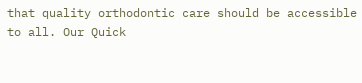that quality orthodontic care should be accessible to all. Our Quick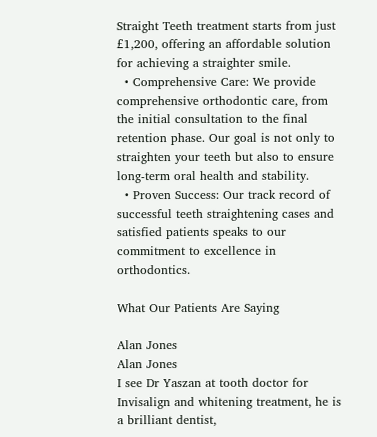Straight Teeth treatment starts from just £1,200, offering an affordable solution for achieving a straighter smile.
  • Comprehensive Care: We provide comprehensive orthodontic care, from the initial consultation to the final retention phase. Our goal is not only to straighten your teeth but also to ensure long-term oral health and stability.
  • Proven Success: Our track record of successful teeth straightening cases and satisfied patients speaks to our commitment to excellence in orthodontics.

What Our Patients Are Saying

Alan Jones
Alan Jones
I see Dr Yaszan at tooth doctor for Invisalign and whitening treatment, he is a brilliant dentist,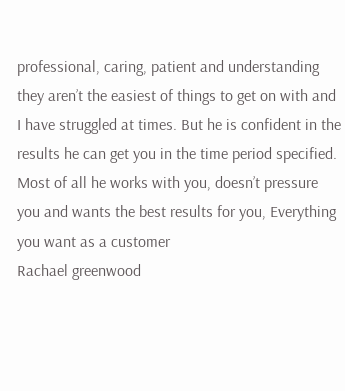professional, caring, patient and understanding they aren’t the easiest of things to get on with and I have struggled at times. But he is confident in the results he can get you in the time period specified. Most of all he works with you, doesn’t pressure you and wants the best results for you, Everything you want as a customer
Rachael greenwood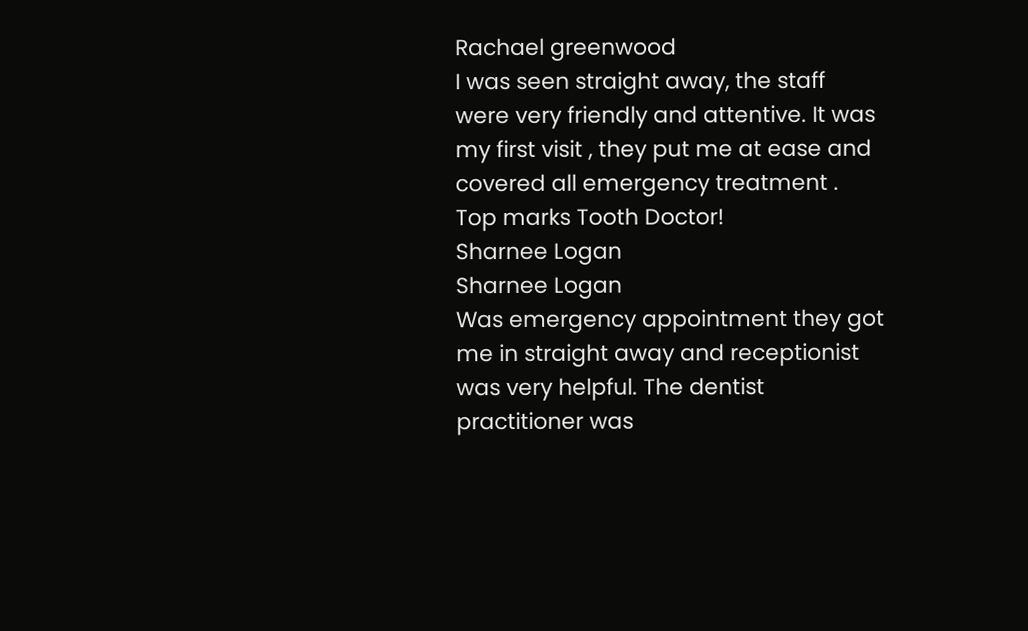Rachael greenwood
I was seen straight away, the staff were very friendly and attentive. It was my first visit , they put me at ease and covered all emergency treatment . Top marks Tooth Doctor!
Sharnee Logan
Sharnee Logan
Was emergency appointment they got me in straight away and receptionist was very helpful. The dentist practitioner was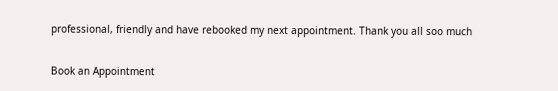professional, friendly and have rebooked my next appointment. Thank you all soo much

Book an Appointment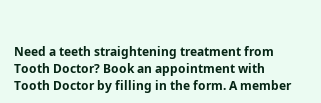Need a teeth straightening treatment from Tooth Doctor? Book an appointment with Tooth Doctor by filling in the form. A member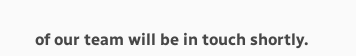of our team will be in touch shortly.